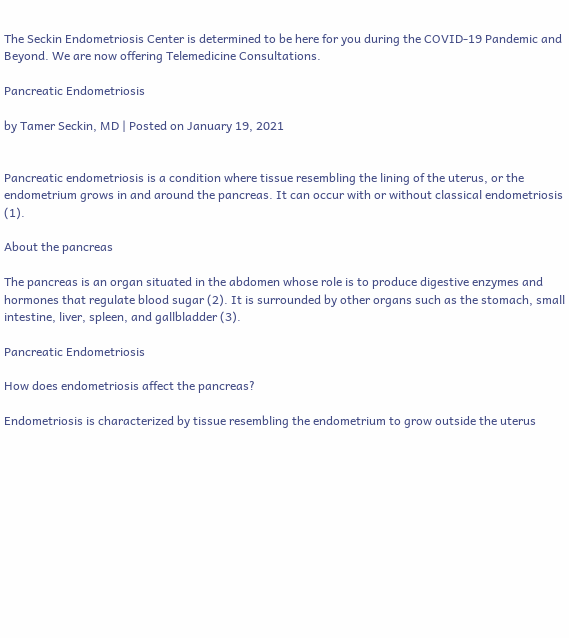The Seckin Endometriosis Center is determined to be here for you during the COVID-19 Pandemic and Beyond. We are now offering Telemedicine Consultations.

Pancreatic Endometriosis

by Tamer Seckin, MD | Posted on January 19, 2021


Pancreatic endometriosis is a condition where tissue resembling the lining of the uterus, or the endometrium grows in and around the pancreas. It can occur with or without classical endometriosis (1).

About the pancreas

The pancreas is an organ situated in the abdomen whose role is to produce digestive enzymes and hormones that regulate blood sugar (2). It is surrounded by other organs such as the stomach, small intestine, liver, spleen, and gallbladder (3).

Pancreatic Endometriosis

How does endometriosis affect the pancreas?

Endometriosis is characterized by tissue resembling the endometrium to grow outside the uterus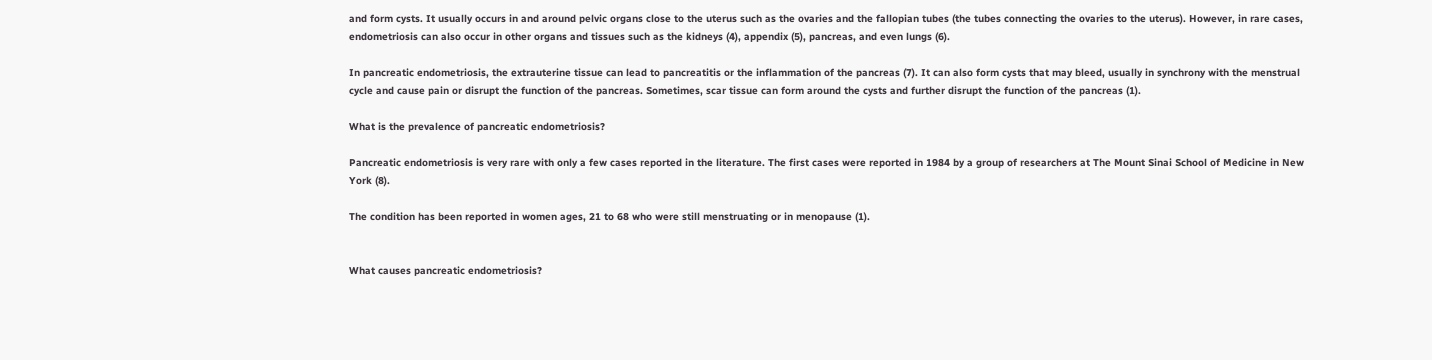and form cysts. It usually occurs in and around pelvic organs close to the uterus such as the ovaries and the fallopian tubes (the tubes connecting the ovaries to the uterus). However, in rare cases, endometriosis can also occur in other organs and tissues such as the kidneys (4), appendix (5), pancreas, and even lungs (6).

In pancreatic endometriosis, the extrauterine tissue can lead to pancreatitis or the inflammation of the pancreas (7). It can also form cysts that may bleed, usually in synchrony with the menstrual cycle and cause pain or disrupt the function of the pancreas. Sometimes, scar tissue can form around the cysts and further disrupt the function of the pancreas (1).

What is the prevalence of pancreatic endometriosis?

Pancreatic endometriosis is very rare with only a few cases reported in the literature. The first cases were reported in 1984 by a group of researchers at The Mount Sinai School of Medicine in New York (8).

The condition has been reported in women ages, 21 to 68 who were still menstruating or in menopause (1).


What causes pancreatic endometriosis?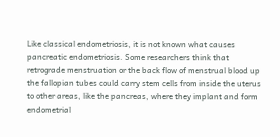Like classical endometriosis, it is not known what causes pancreatic endometriosis. Some researchers think that retrograde menstruation or the back flow of menstrual blood up the fallopian tubes could carry stem cells from inside the uterus to other areas, like the pancreas, where they implant and form endometrial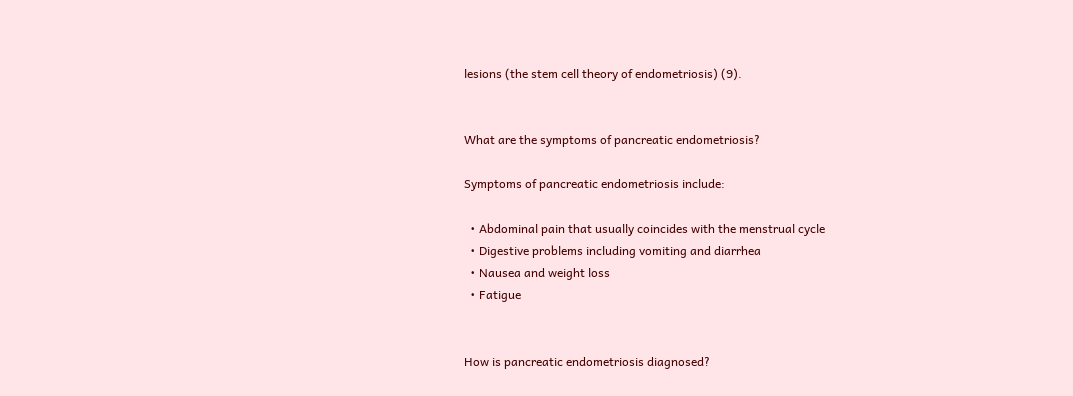lesions (the stem cell theory of endometriosis) (9).


What are the symptoms of pancreatic endometriosis?

Symptoms of pancreatic endometriosis include:

  • Abdominal pain that usually coincides with the menstrual cycle
  • Digestive problems including vomiting and diarrhea
  • Nausea and weight loss
  • Fatigue


How is pancreatic endometriosis diagnosed?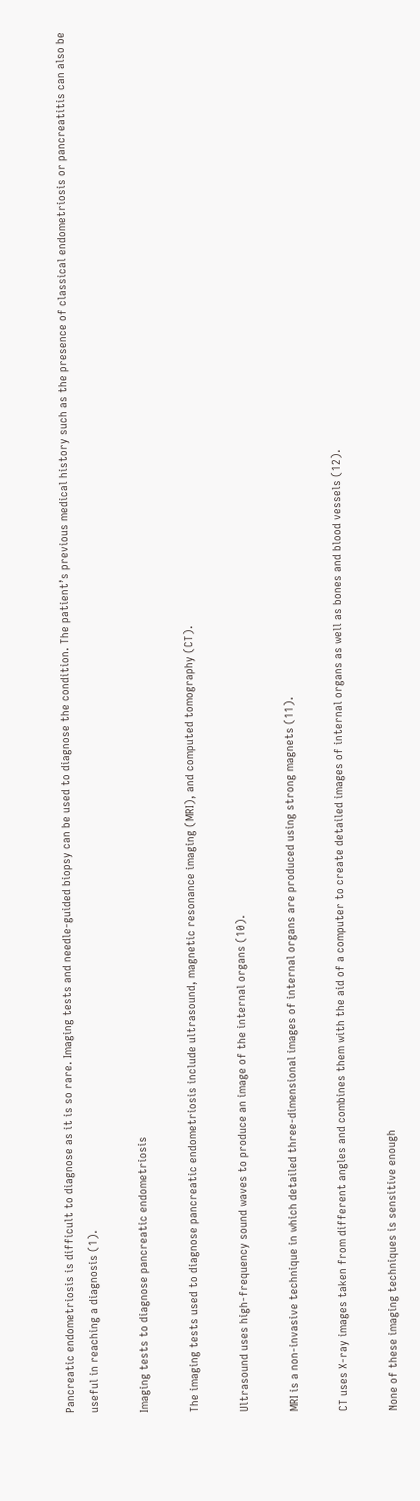Pancreatic endometriosis is difficult to diagnose as it is so rare. Imaging tests and needle-guided biopsy can be used to diagnose the condition. The patient’s previous medical history such as the presence of classical endometriosis or pancreatitis can also be useful in reaching a diagnosis (1).

Imaging tests to diagnose pancreatic endometriosis

The imaging tests used to diagnose pancreatic endometriosis include ultrasound, magnetic resonance imaging (MRI), and computed tomography (CT).

Ultrasound uses high-frequency sound waves to produce an image of the internal organs (10).

MRI is a non-invasive technique in which detailed three-dimensional images of internal organs are produced using strong magnets (11).

CT uses X-ray images taken from different angles and combines them with the aid of a computer to create detailed images of internal organs as well as bones and blood vessels (12).

None of these imaging techniques is sensitive enough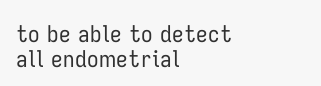to be able to detect all endometrial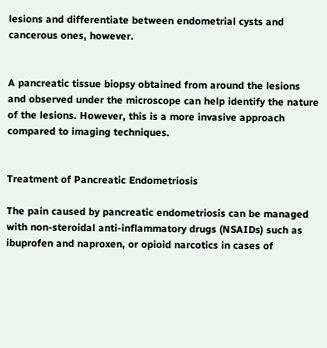lesions and differentiate between endometrial cysts and cancerous ones, however.


A pancreatic tissue biopsy obtained from around the lesions and observed under the microscope can help identify the nature of the lesions. However, this is a more invasive approach compared to imaging techniques.


Treatment of Pancreatic Endometriosis

The pain caused by pancreatic endometriosis can be managed with non-steroidal anti-inflammatory drugs (NSAIDs) such as ibuprofen and naproxen, or opioid narcotics in cases of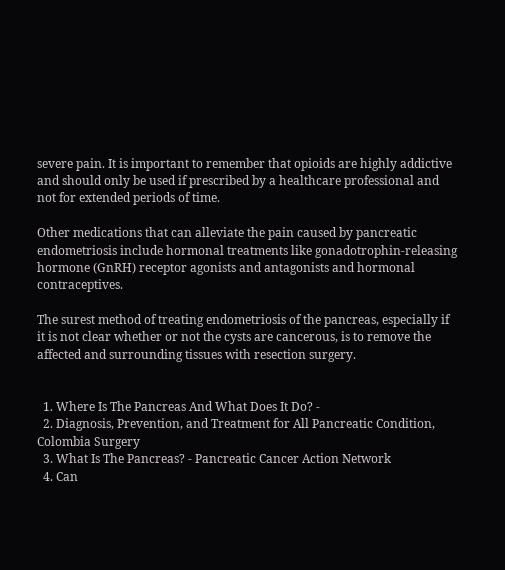severe pain. It is important to remember that opioids are highly addictive and should only be used if prescribed by a healthcare professional and not for extended periods of time.

Other medications that can alleviate the pain caused by pancreatic endometriosis include hormonal treatments like gonadotrophin-releasing hormone (GnRH) receptor agonists and antagonists and hormonal contraceptives.

The surest method of treating endometriosis of the pancreas, especially if it is not clear whether or not the cysts are cancerous, is to remove the affected and surrounding tissues with resection surgery.


  1. Where Is The Pancreas And What Does It Do? -
  2. Diagnosis, Prevention, and Treatment for All Pancreatic Condition, Colombia Surgery
  3. What Is The Pancreas? - Pancreatic Cancer Action Network
  4. Can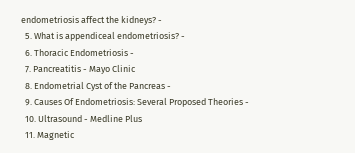endometriosis affect the kidneys? -
  5. What is appendiceal endometriosis? -
  6. Thoracic Endometriosis -
  7. Pancreatitis - Mayo Clinic
  8. Endometrial Cyst of the Pancreas -
  9. Causes Of Endometriosis: Several Proposed Theories -
  10. Ultrasound - Medline Plus
  11. Magnetic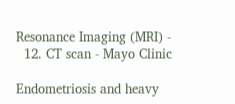Resonance Imaging (MRI) -
  12. CT scan - Mayo Clinic

Endometriosis and heavy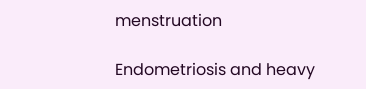menstruation

Endometriosis and heavy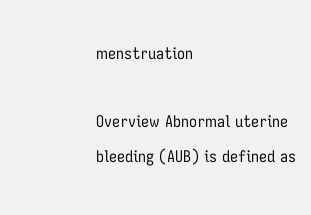menstruation

Overview Abnormal uterine bleeding (AUB) is defined as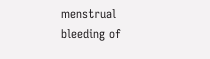menstrual bleeding of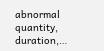abnormal quantity, duration,…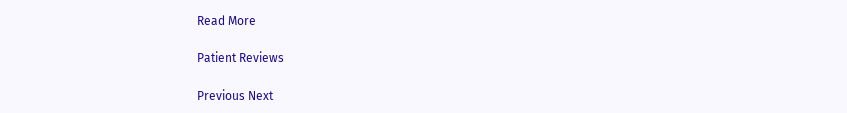Read More

Patient Reviews

Previous Next